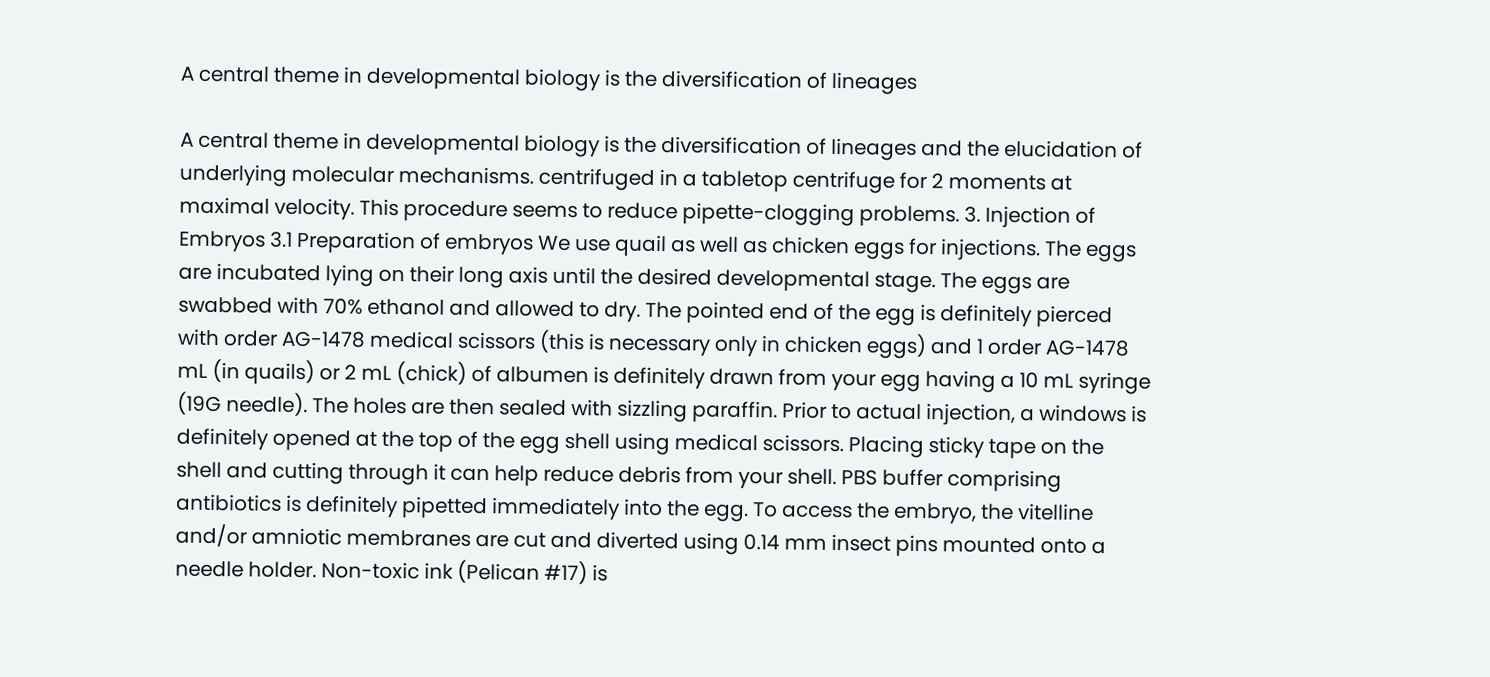A central theme in developmental biology is the diversification of lineages

A central theme in developmental biology is the diversification of lineages and the elucidation of underlying molecular mechanisms. centrifuged in a tabletop centrifuge for 2 moments at maximal velocity. This procedure seems to reduce pipette-clogging problems. 3. Injection of Embryos 3.1 Preparation of embryos We use quail as well as chicken eggs for injections. The eggs are incubated lying on their long axis until the desired developmental stage. The eggs are swabbed with 70% ethanol and allowed to dry. The pointed end of the egg is definitely pierced with order AG-1478 medical scissors (this is necessary only in chicken eggs) and 1 order AG-1478 mL (in quails) or 2 mL (chick) of albumen is definitely drawn from your egg having a 10 mL syringe (19G needle). The holes are then sealed with sizzling paraffin. Prior to actual injection, a windows is definitely opened at the top of the egg shell using medical scissors. Placing sticky tape on the shell and cutting through it can help reduce debris from your shell. PBS buffer comprising antibiotics is definitely pipetted immediately into the egg. To access the embryo, the vitelline and/or amniotic membranes are cut and diverted using 0.14 mm insect pins mounted onto a needle holder. Non-toxic ink (Pelican #17) is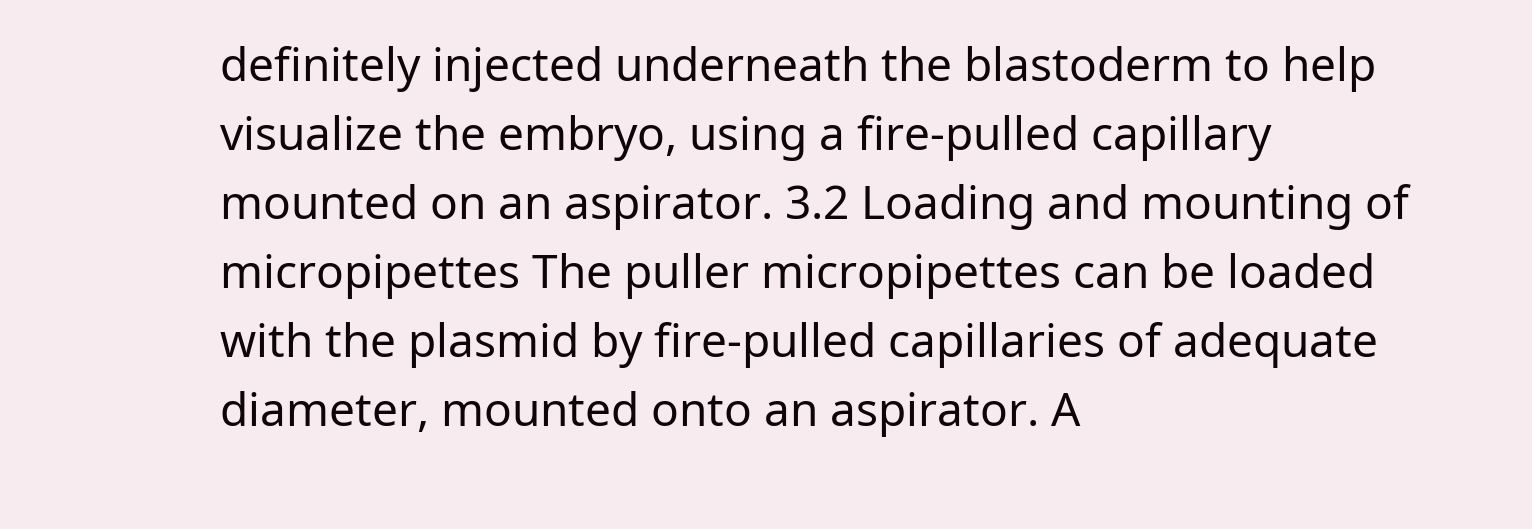definitely injected underneath the blastoderm to help visualize the embryo, using a fire-pulled capillary mounted on an aspirator. 3.2 Loading and mounting of micropipettes The puller micropipettes can be loaded with the plasmid by fire-pulled capillaries of adequate diameter, mounted onto an aspirator. A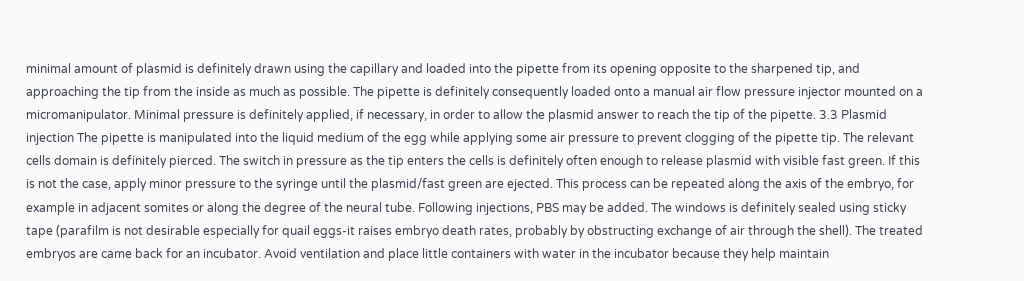minimal amount of plasmid is definitely drawn using the capillary and loaded into the pipette from its opening opposite to the sharpened tip, and approaching the tip from the inside as much as possible. The pipette is definitely consequently loaded onto a manual air flow pressure injector mounted on a micromanipulator. Minimal pressure is definitely applied, if necessary, in order to allow the plasmid answer to reach the tip of the pipette. 3.3 Plasmid injection The pipette is manipulated into the liquid medium of the egg while applying some air pressure to prevent clogging of the pipette tip. The relevant cells domain is definitely pierced. The switch in pressure as the tip enters the cells is definitely often enough to release plasmid with visible fast green. If this is not the case, apply minor pressure to the syringe until the plasmid/fast green are ejected. This process can be repeated along the axis of the embryo, for example in adjacent somites or along the degree of the neural tube. Following injections, PBS may be added. The windows is definitely sealed using sticky tape (parafilm is not desirable especially for quail eggs-it raises embryo death rates, probably by obstructing exchange of air through the shell). The treated embryos are came back for an incubator. Avoid ventilation and place little containers with water in the incubator because they help maintain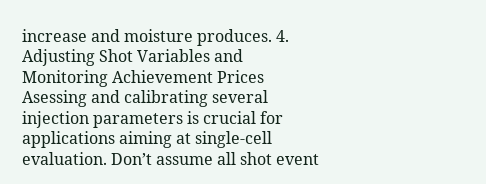increase and moisture produces. 4. Adjusting Shot Variables and Monitoring Achievement Prices Asessing and calibrating several injection parameters is crucial for applications aiming at single-cell evaluation. Don’t assume all shot event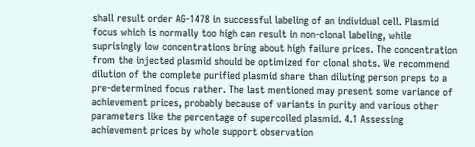shall result order AG-1478 in successful labeling of an individual cell. Plasmid focus which is normally too high can result in non-clonal labeling, while suprisingly low concentrations bring about high failure prices. The concentration from the injected plasmid should be optimized for clonal shots. We recommend dilution of the complete purified plasmid share than diluting person preps to a pre-determined focus rather. The last mentioned may present some variance of achievement prices, probably because of variants in purity and various other parameters like the percentage of supercoiled plasmid. 4.1 Assessing achievement prices by whole support observation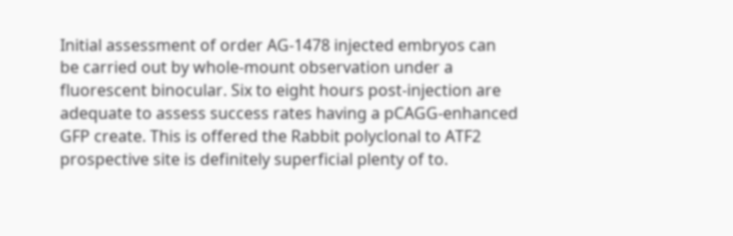Initial assessment of order AG-1478 injected embryos can be carried out by whole-mount observation under a fluorescent binocular. Six to eight hours post-injection are adequate to assess success rates having a pCAGG-enhanced GFP create. This is offered the Rabbit polyclonal to ATF2 prospective site is definitely superficial plenty of to.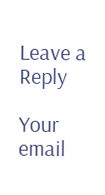Leave a Reply

Your email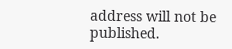address will not be published.